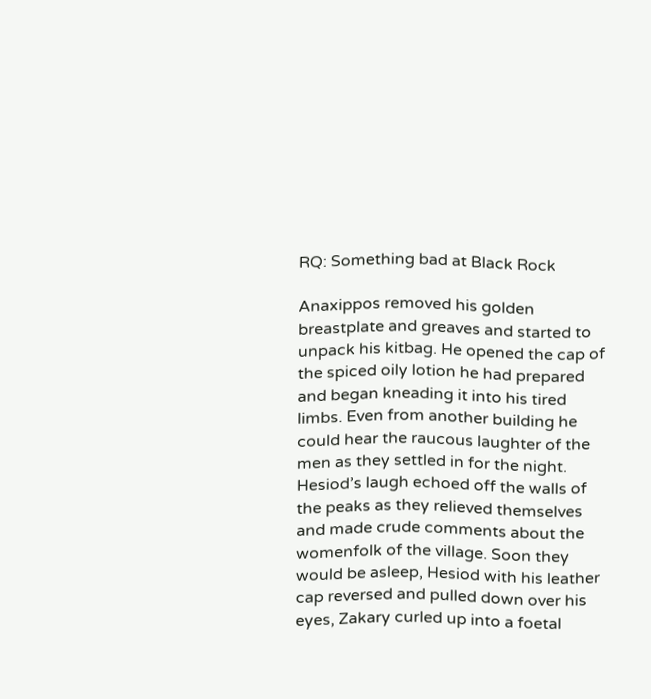RQ: Something bad at Black Rock

Anaxippos removed his golden breastplate and greaves and started to unpack his kitbag. He opened the cap of the spiced oily lotion he had prepared and began kneading it into his tired limbs. Even from another building he could hear the raucous laughter of the men as they settled in for the night. Hesiod’s laugh echoed off the walls of the peaks as they relieved themselves and made crude comments about the womenfolk of the village. Soon they would be asleep, Hesiod with his leather cap reversed and pulled down over his eyes, Zakary curled up into a foetal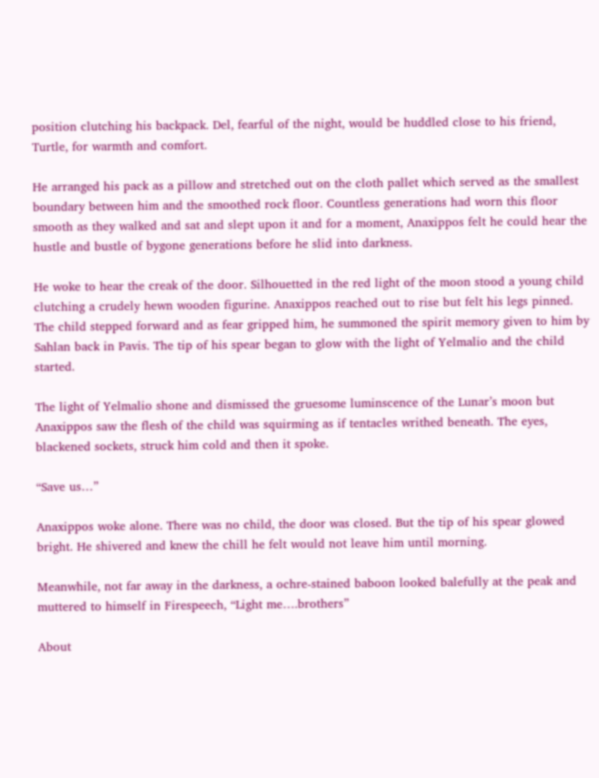position clutching his backpack. Del, fearful of the night, would be huddled close to his friend, Turtle, for warmth and comfort.

He arranged his pack as a pillow and stretched out on the cloth pallet which served as the smallest boundary between him and the smoothed rock floor. Countless generations had worn this floor smooth as they walked and sat and slept upon it and for a moment, Anaxippos felt he could hear the hustle and bustle of bygone generations before he slid into darkness.

He woke to hear the creak of the door. Silhouetted in the red light of the moon stood a young child clutching a crudely hewn wooden figurine. Anaxippos reached out to rise but felt his legs pinned. The child stepped forward and as fear gripped him, he summoned the spirit memory given to him by Sahlan back in Pavis. The tip of his spear began to glow with the light of Yelmalio and the child started.

The light of Yelmalio shone and dismissed the gruesome luminscence of the Lunar’s moon but Anaxippos saw the flesh of the child was squirming as if tentacles writhed beneath. The eyes, blackened sockets, struck him cold and then it spoke.

“Save us…”

Anaxippos woke alone. There was no child, the door was closed. But the tip of his spear glowed bright. He shivered and knew the chill he felt would not leave him until morning.

Meanwhile, not far away in the darkness, a ochre-stained baboon looked balefully at the peak and muttered to himself in Firespeech, “Light me….brothers”

About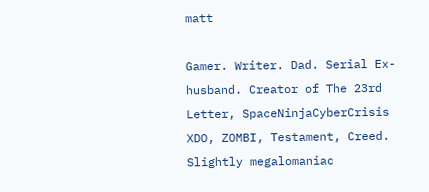matt

Gamer. Writer. Dad. Serial Ex-husband. Creator of The 23rd Letter, SpaceNinjaCyberCrisis XDO, ZOMBI, Testament, Creed. Slightly megalomaniac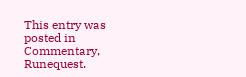This entry was posted in Commentary, Runequest.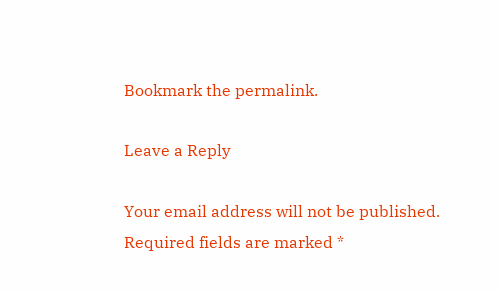Bookmark the permalink.

Leave a Reply

Your email address will not be published. Required fields are marked *